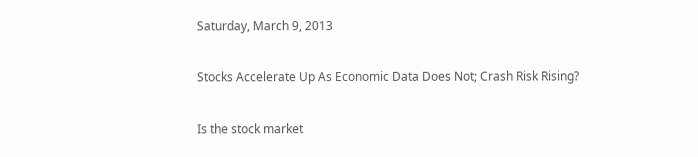Saturday, March 9, 2013

Stocks Accelerate Up As Economic Data Does Not; Crash Risk Rising?

Is the stock market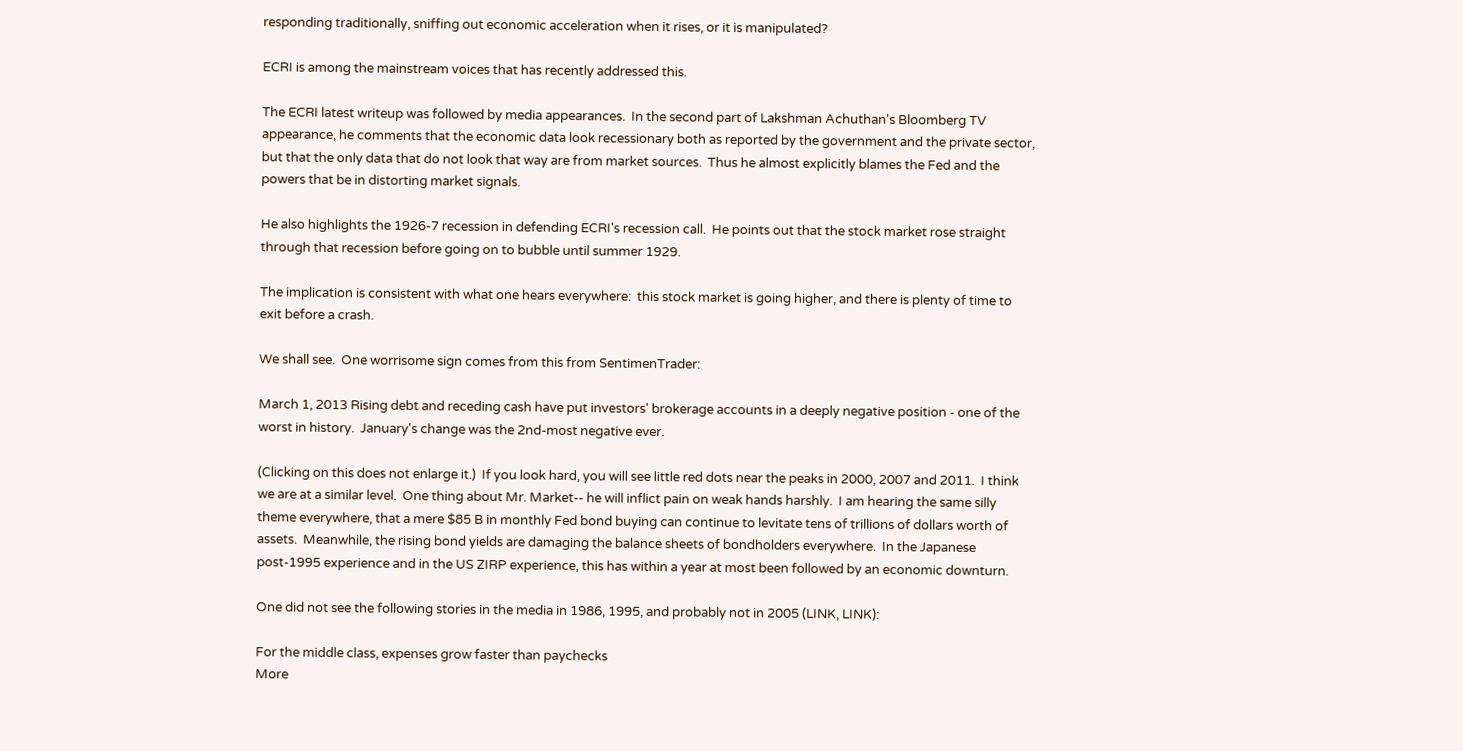responding traditionally, sniffing out economic acceleration when it rises, or it is manipulated?

ECRI is among the mainstream voices that has recently addressed this.

The ECRI latest writeup was followed by media appearances.  In the second part of Lakshman Achuthan's Bloomberg TV appearance, he comments that the economic data look recessionary both as reported by the government and the private sector, but that the only data that do not look that way are from market sources.  Thus he almost explicitly blames the Fed and the powers that be in distorting market signals.

He also highlights the 1926-7 recession in defending ECRI's recession call.  He points out that the stock market rose straight through that recession before going on to bubble until summer 1929.

The implication is consistent with what one hears everywhere:  this stock market is going higher, and there is plenty of time to exit before a crash.

We shall see.  One worrisome sign comes from this from SentimenTrader:

March 1, 2013 Rising debt and receding cash have put investors' brokerage accounts in a deeply negative position - one of the worst in history.  January's change was the 2nd-most negative ever.

(Clicking on this does not enlarge it.)  If you look hard, you will see little red dots near the peaks in 2000, 2007 and 2011.  I think we are at a similar level.  One thing about Mr. Market-- he will inflict pain on weak hands harshly.  I am hearing the same silly theme everywhere, that a mere $85 B in monthly Fed bond buying can continue to levitate tens of trillions of dollars worth of assets.  Meanwhile, the rising bond yields are damaging the balance sheets of bondholders everywhere.  In the Japanese post-1995 experience and in the US ZIRP experience, this has within a year at most been followed by an economic downturn.

One did not see the following stories in the media in 1986, 1995, and probably not in 2005 (LINK, LINK):

For the middle class, expenses grow faster than paychecks
More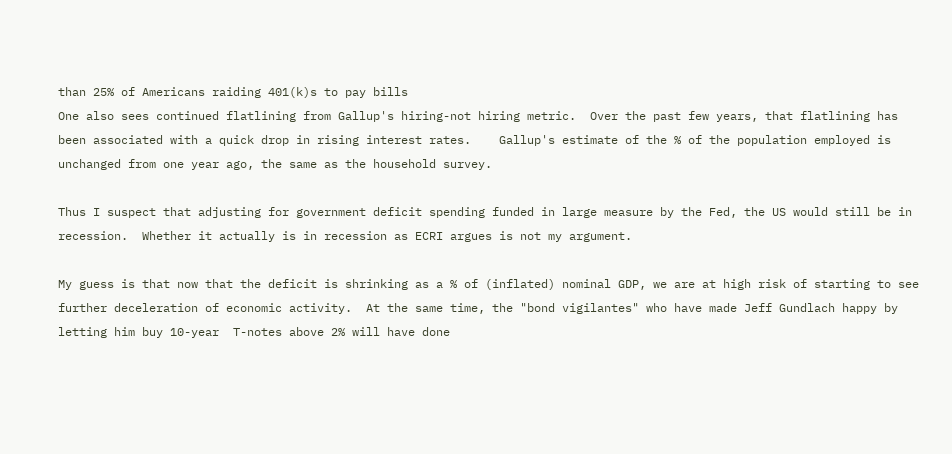than 25% of Americans raiding 401(k)s to pay bills
One also sees continued flatlining from Gallup's hiring-not hiring metric.  Over the past few years, that flatlining has been associated with a quick drop in rising interest rates.    Gallup's estimate of the % of the population employed is unchanged from one year ago, the same as the household survey.

Thus I suspect that adjusting for government deficit spending funded in large measure by the Fed, the US would still be in recession.  Whether it actually is in recession as ECRI argues is not my argument.

My guess is that now that the deficit is shrinking as a % of (inflated) nominal GDP, we are at high risk of starting to see further deceleration of economic activity.  At the same time, the "bond vigilantes" who have made Jeff Gundlach happy by letting him buy 10-year  T-notes above 2% will have done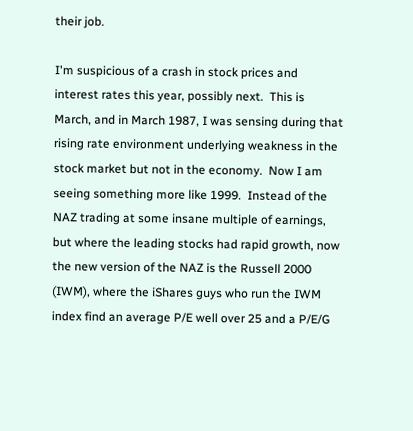their job.

I'm suspicious of a crash in stock prices and interest rates this year, possibly next.  This is March, and in March 1987, I was sensing during that rising rate environment underlying weakness in the stock market but not in the economy.  Now I am seeing something more like 1999.  Instead of the NAZ trading at some insane multiple of earnings, but where the leading stocks had rapid growth, now the new version of the NAZ is the Russell 2000 (IWM), where the iShares guys who run the IWM index find an average P/E well over 25 and a P/E/G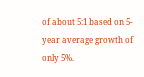of about 5:1 based on 5-year average growth of only 5%.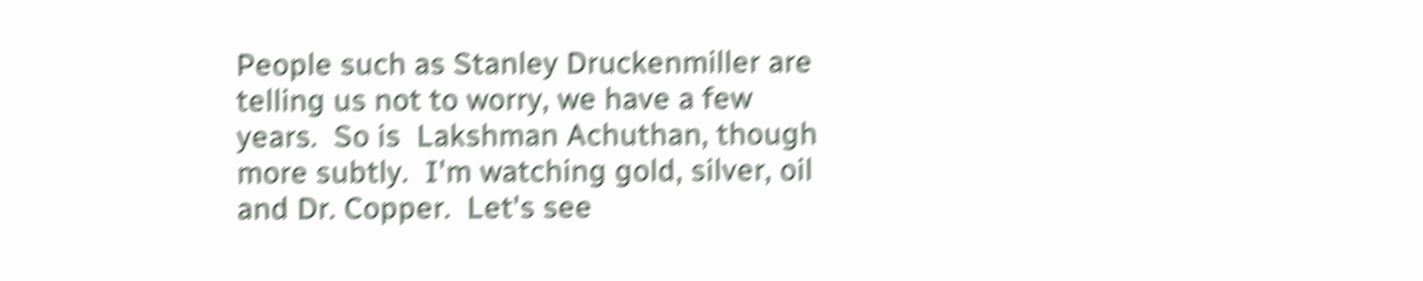People such as Stanley Druckenmiller are telling us not to worry, we have a few years.  So is  Lakshman Achuthan, though more subtly.  I'm watching gold, silver, oil and Dr. Copper.  Let's see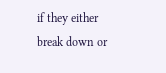if they either break down or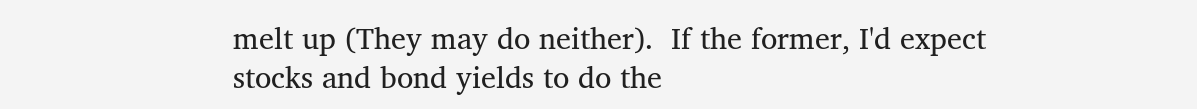melt up (They may do neither).  If the former, I'd expect stocks and bond yields to do the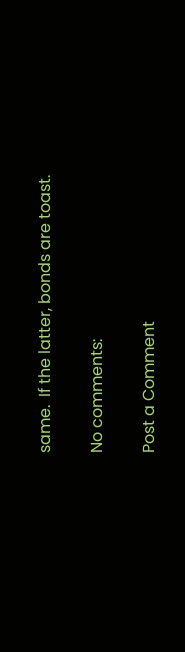same.  If the latter, bonds are toast.

No comments:

Post a Comment